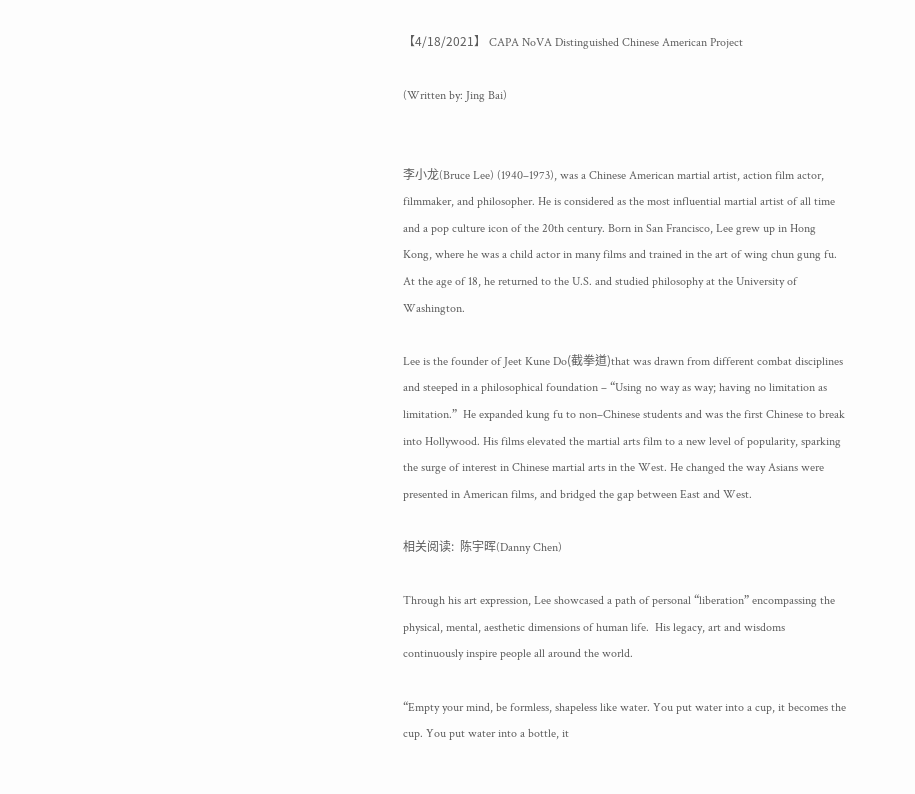【4/18/2021】 CAPA NoVA Distinguished Chinese American Project

(Written by: Jing Bai)


李小龙(Bruce Lee) (1940–1973), was a Chinese American martial artist, action film actor, filmmaker, and philosopher. He is considered as the most influential martial artist of all time and a pop culture icon of the 20th century. Born in San Francisco, Lee grew up in Hong Kong, where he was a child actor in many films and trained in the art of wing chun gung fu.  At the age of 18, he returned to the U.S. and studied philosophy at the University of Washington.

Lee is the founder of Jeet Kune Do(截拳道)that was drawn from different combat disciplines and steeped in a philosophical foundation – “Using no way as way; having no limitation as limitation.”  He expanded kung fu to non–Chinese students and was the first Chinese to break into Hollywood. His films elevated the martial arts film to a new level of popularity, sparking the surge of interest in Chinese martial arts in the West. He changed the way Asians were presented in American films, and bridged the gap between East and West.

相关阅读:  陈宇晖(Danny Chen)

Through his art expression, Lee showcased a path of personal “liberation” encompassing the physical, mental, aesthetic dimensions of human life.  His legacy, art and wisdoms continuously inspire people all around the world.

“Empty your mind, be formless, shapeless like water. You put water into a cup, it becomes the cup. You put water into a bottle, it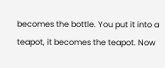becomes the bottle. You put it into a teapot, it becomes the teapot. Now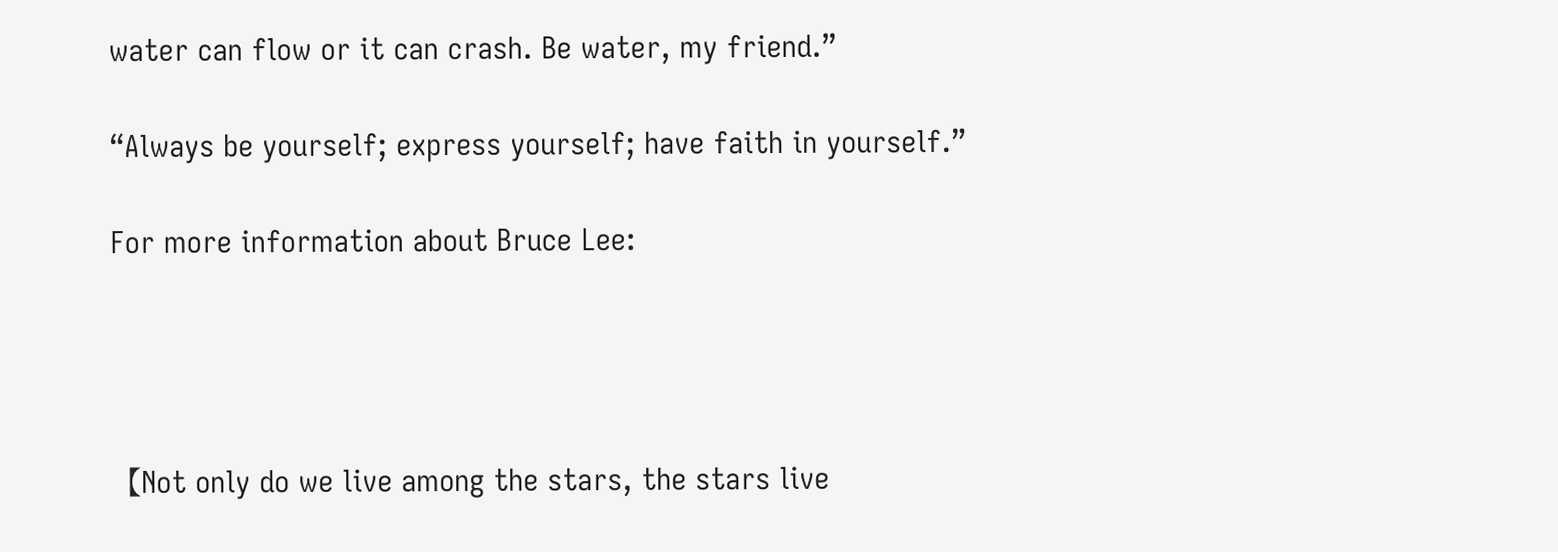water can flow or it can crash. Be water, my friend.”

“Always be yourself; express yourself; have faith in yourself.”

For more information about Bruce Lee:




【Not only do we live among the stars, the stars live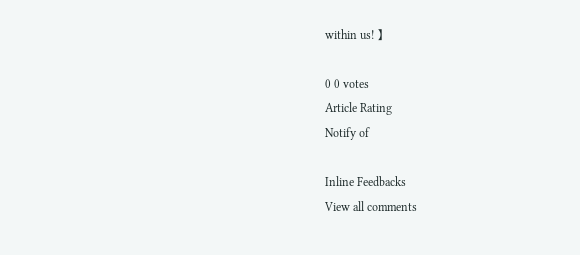within us! 】

0 0 votes
Article Rating
Notify of

Inline Feedbacks
View all comments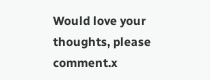Would love your thoughts, please comment.x